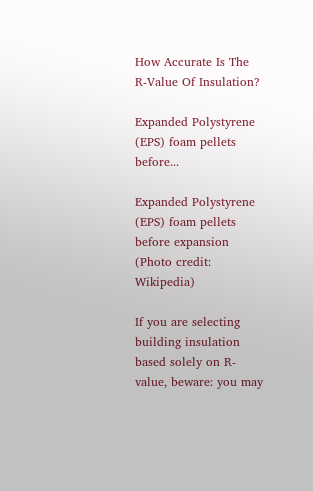How Accurate Is The R-Value Of Insulation?

Expanded Polystyrene (EPS) foam pellets before...

Expanded Polystyrene (EPS) foam pellets before expansion (Photo credit: Wikipedia)

If you are selecting building insulation based solely on R-value, beware: you may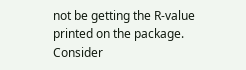not be getting the R-value printed on the package. Consider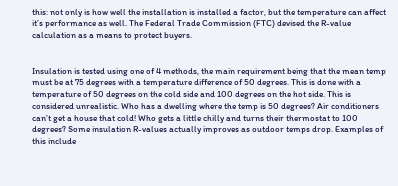this: not only is how well the installation is installed a factor, but the temperature can affect it’s performance as well. The Federal Trade Commission (FTC) devised the R-value calculation as a means to protect buyers.


Insulation is tested using one of 4 methods, the main requirement being that the mean temp must be at 75 degrees with a temperature difference of 50 degrees. This is done with a temperature of 50 degrees on the cold side and 100 degrees on the hot side. This is considered unrealistic. Who has a dwelling where the temp is 50 degrees? Air conditioners can’t get a house that cold! Who gets a little chilly and turns their thermostat to 100 degrees? Some insulation R-values actually improves as outdoor temps drop. Examples of this include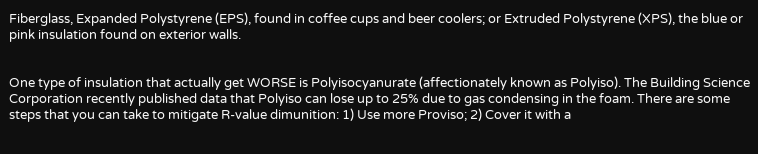Fiberglass, Expanded Polystyrene (EPS), found in coffee cups and beer coolers; or Extruded Polystyrene (XPS), the blue or pink insulation found on exterior walls.


One type of insulation that actually get WORSE is Polyisocyanurate (affectionately known as Polyiso). The Building Science Corporation recently published data that Polyiso can lose up to 25% due to gas condensing in the foam. There are some steps that you can take to mitigate R-value dimunition: 1) Use more Proviso; 2) Cover it with a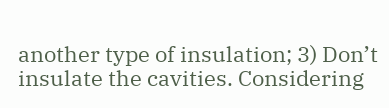another type of insulation; 3) Don’t insulate the cavities. Considering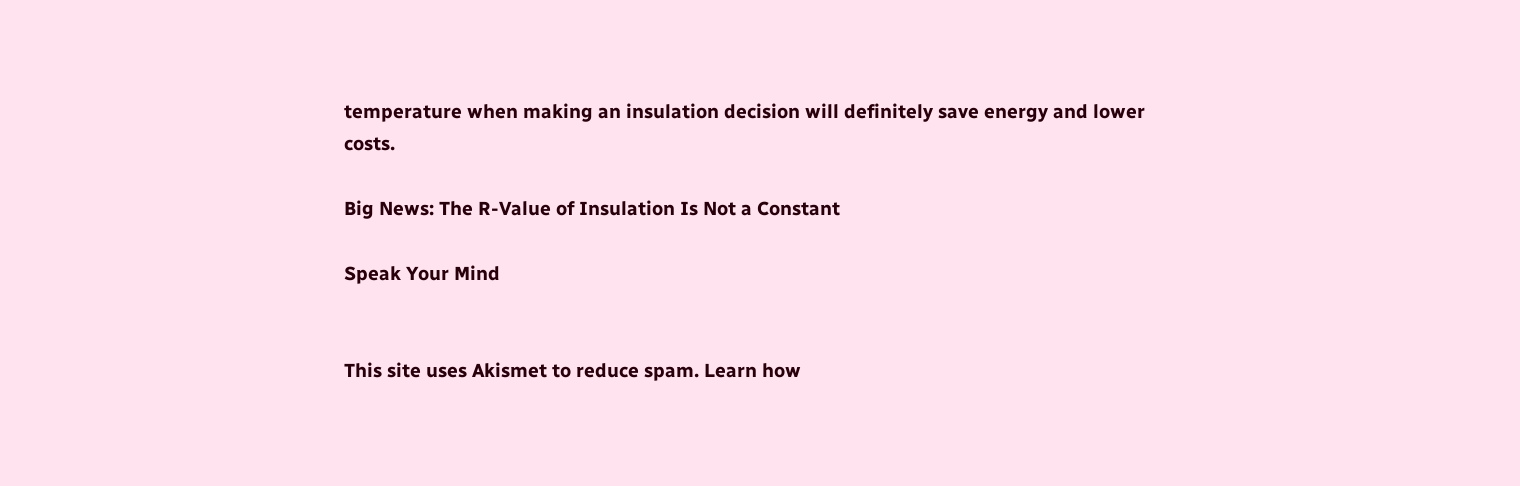temperature when making an insulation decision will definitely save energy and lower costs.

Big News: The R-Value of Insulation Is Not a Constant

Speak Your Mind


This site uses Akismet to reduce spam. Learn how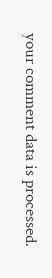your comment data is processed.